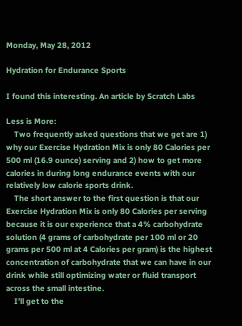Monday, May 28, 2012

Hydration for Endurance Sports

I found this interesting. An article by Scratch Labs

Less is More:
    Two frequently asked questions that we get are 1) why our Exercise Hydration Mix is only 80 Calories per 500 ml (16.9 ounce) serving and 2) how to get more calories in during long endurance events with our relatively low calorie sports drink.
    The short answer to the first question is that our Exercise Hydration Mix is only 80 Calories per serving because it is our experience that a 4% carbohydrate solution (4 grams of carbohydrate per 100 ml or 20 grams per 500 ml at 4 Calories per gram) is the highest concentration of carbohydrate that we can have in our drink while still optimizing water or fluid transport across the small intestine.
    I’ll get to the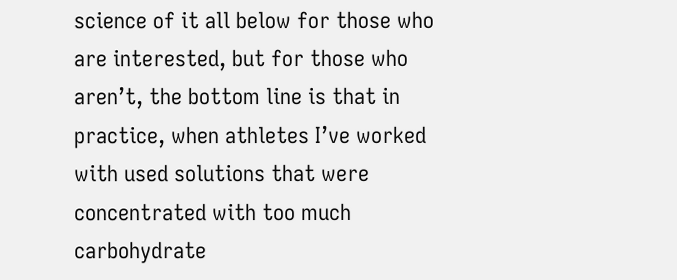science of it all below for those who are interested, but for those who aren’t, the bottom line is that in practice, when athletes I’ve worked with used solutions that were concentrated with too much carbohydrate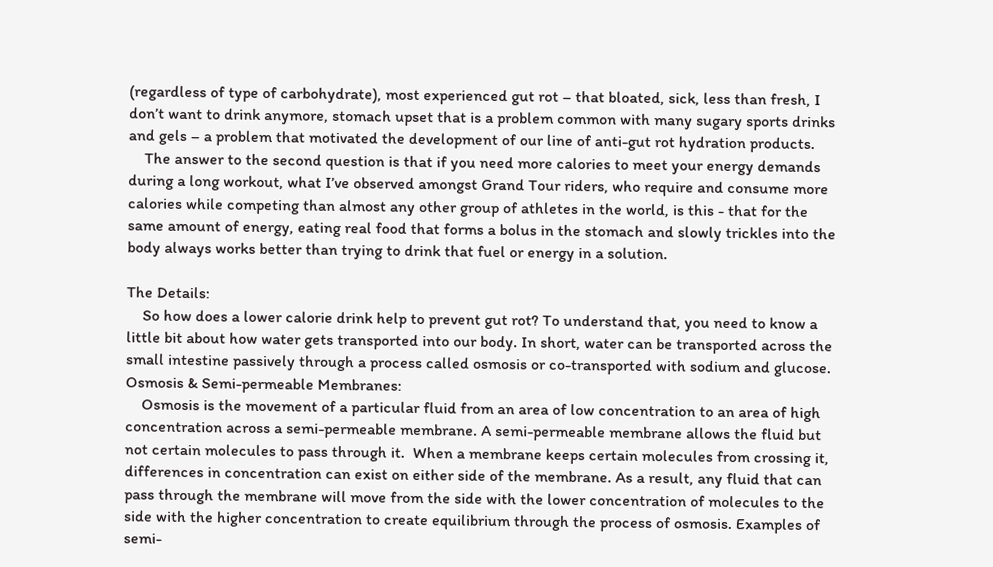(regardless of type of carbohydrate), most experienced gut rot – that bloated, sick, less than fresh, I don’t want to drink anymore, stomach upset that is a problem common with many sugary sports drinks and gels – a problem that motivated the development of our line of anti-gut rot hydration products.
    The answer to the second question is that if you need more calories to meet your energy demands during a long workout, what I’ve observed amongst Grand Tour riders, who require and consume more calories while competing than almost any other group of athletes in the world, is this - that for the same amount of energy, eating real food that forms a bolus in the stomach and slowly trickles into the body always works better than trying to drink that fuel or energy in a solution.

The Details:
    So how does a lower calorie drink help to prevent gut rot? To understand that, you need to know a little bit about how water gets transported into our body. In short, water can be transported across the small intestine passively through a process called osmosis or co-transported with sodium and glucose.
Osmosis & Semi-permeable Membranes:
    Osmosis is the movement of a particular fluid from an area of low concentration to an area of high concentration across a semi-permeable membrane. A semi-permeable membrane allows the fluid but not certain molecules to pass through it.  When a membrane keeps certain molecules from crossing it, differences in concentration can exist on either side of the membrane. As a result, any fluid that can pass through the membrane will move from the side with the lower concentration of molecules to the side with the higher concentration to create equilibrium through the process of osmosis. Examples of semi-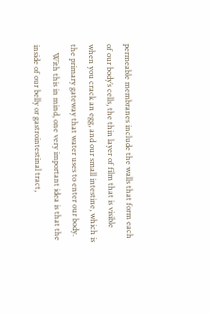permeable membranes include the walls that form each of our body’s cells, the thin layer of film that is visible when you crack an egg, and our small intestine, which is the primary gateway that water uses to enter our body.
    With this in mind, one very important idea is that the inside of our belly or gastrointestinal tract,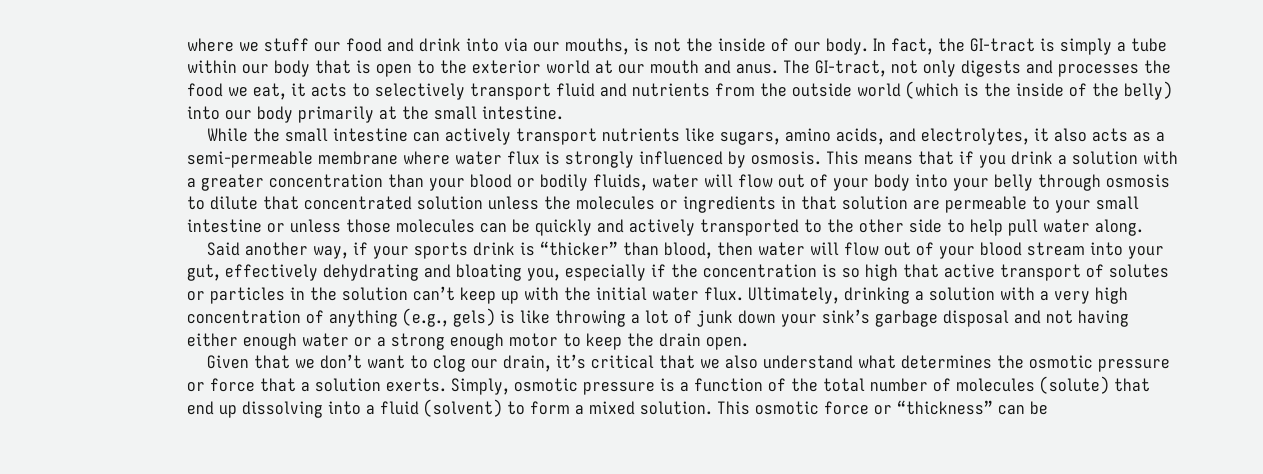where we stuff our food and drink into via our mouths, is not the inside of our body. In fact, the GI-tract is simply a tube within our body that is open to the exterior world at our mouth and anus. The GI-tract, not only digests and processes the food we eat, it acts to selectively transport fluid and nutrients from the outside world (which is the inside of the belly) into our body primarily at the small intestine.
    While the small intestine can actively transport nutrients like sugars, amino acids, and electrolytes, it also acts as a semi-permeable membrane where water flux is strongly influenced by osmosis. This means that if you drink a solution with a greater concentration than your blood or bodily fluids, water will flow out of your body into your belly through osmosis to dilute that concentrated solution unless the molecules or ingredients in that solution are permeable to your small intestine or unless those molecules can be quickly and actively transported to the other side to help pull water along.
    Said another way, if your sports drink is “thicker” than blood, then water will flow out of your blood stream into your gut, effectively dehydrating and bloating you, especially if the concentration is so high that active transport of solutes or particles in the solution can’t keep up with the initial water flux. Ultimately, drinking a solution with a very high concentration of anything (e.g., gels) is like throwing a lot of junk down your sink’s garbage disposal and not having either enough water or a strong enough motor to keep the drain open.
    Given that we don’t want to clog our drain, it’s critical that we also understand what determines the osmotic pressure or force that a solution exerts. Simply, osmotic pressure is a function of the total number of molecules (solute) that end up dissolving into a fluid (solvent) to form a mixed solution. This osmotic force or “thickness” can be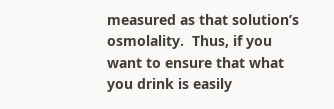measured as that solution’s osmolality.  Thus, if you want to ensure that what you drink is easily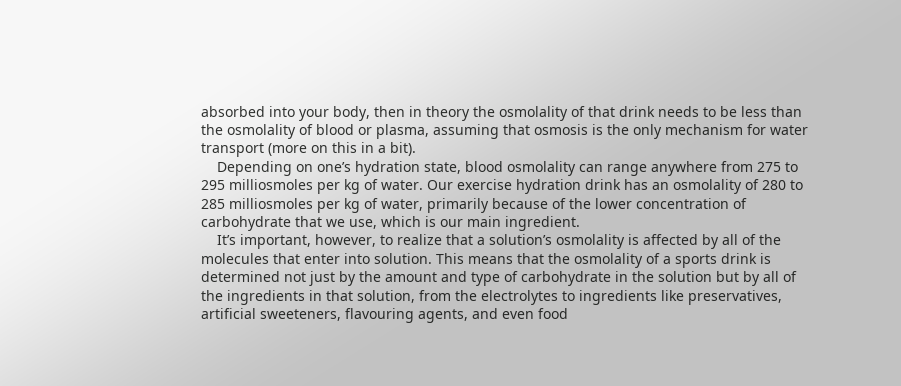absorbed into your body, then in theory the osmolality of that drink needs to be less than the osmolality of blood or plasma, assuming that osmosis is the only mechanism for water transport (more on this in a bit).
    Depending on one’s hydration state, blood osmolality can range anywhere from 275 to 295 milliosmoles per kg of water. Our exercise hydration drink has an osmolality of 280 to 285 milliosmoles per kg of water, primarily because of the lower concentration of carbohydrate that we use, which is our main ingredient.
    It’s important, however, to realize that a solution’s osmolality is affected by all of the molecules that enter into solution. This means that the osmolality of a sports drink is determined not just by the amount and type of carbohydrate in the solution but by all of the ingredients in that solution, from the electrolytes to ingredients like preservatives, artificial sweeteners, flavouring agents, and even food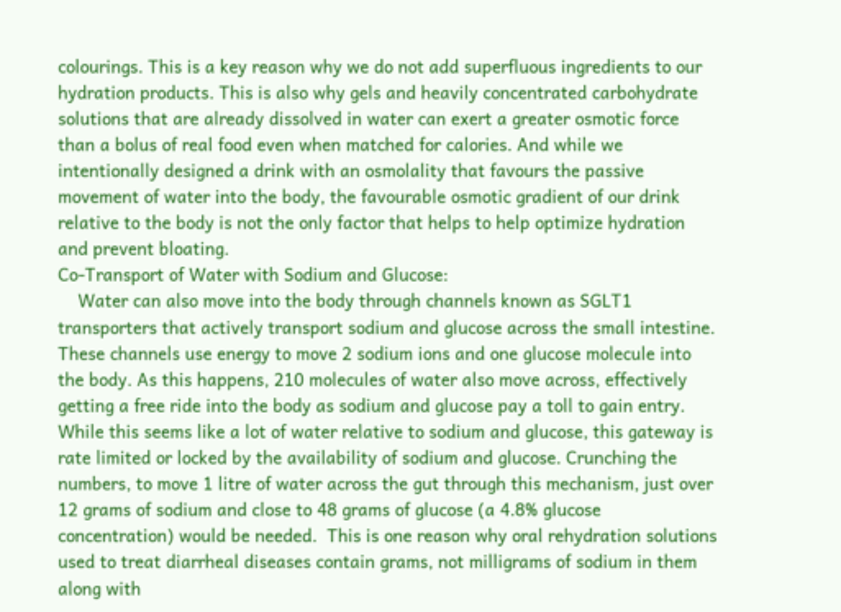colourings. This is a key reason why we do not add superfluous ingredients to our hydration products. This is also why gels and heavily concentrated carbohydrate solutions that are already dissolved in water can exert a greater osmotic force than a bolus of real food even when matched for calories. And while we intentionally designed a drink with an osmolality that favours the passive movement of water into the body, the favourable osmotic gradient of our drink relative to the body is not the only factor that helps to help optimize hydration and prevent bloating.
Co-Transport of Water with Sodium and Glucose:
    Water can also move into the body through channels known as SGLT1 transporters that actively transport sodium and glucose across the small intestine. These channels use energy to move 2 sodium ions and one glucose molecule into the body. As this happens, 210 molecules of water also move across, effectively getting a free ride into the body as sodium and glucose pay a toll to gain entry. While this seems like a lot of water relative to sodium and glucose, this gateway is rate limited or locked by the availability of sodium and glucose. Crunching the numbers, to move 1 litre of water across the gut through this mechanism, just over 12 grams of sodium and close to 48 grams of glucose (a 4.8% glucose concentration) would be needed.  This is one reason why oral rehydration solutions used to treat diarrheal diseases contain grams, not milligrams of sodium in them along with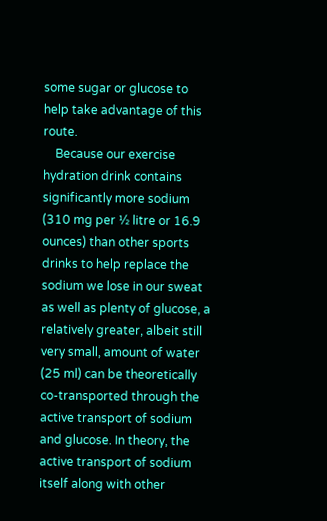some sugar or glucose to help take advantage of this route.
    Because our exercise hydration drink contains significantly more sodium (310 mg per ½ litre or 16.9 ounces) than other sports drinks to help replace the sodium we lose in our sweat as well as plenty of glucose, a relatively greater, albeit still very small, amount of water (25 ml) can be theoretically co-transported through the active transport of sodium and glucose. In theory, the active transport of sodium itself along with other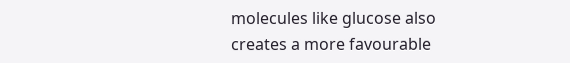molecules like glucose also creates a more favourable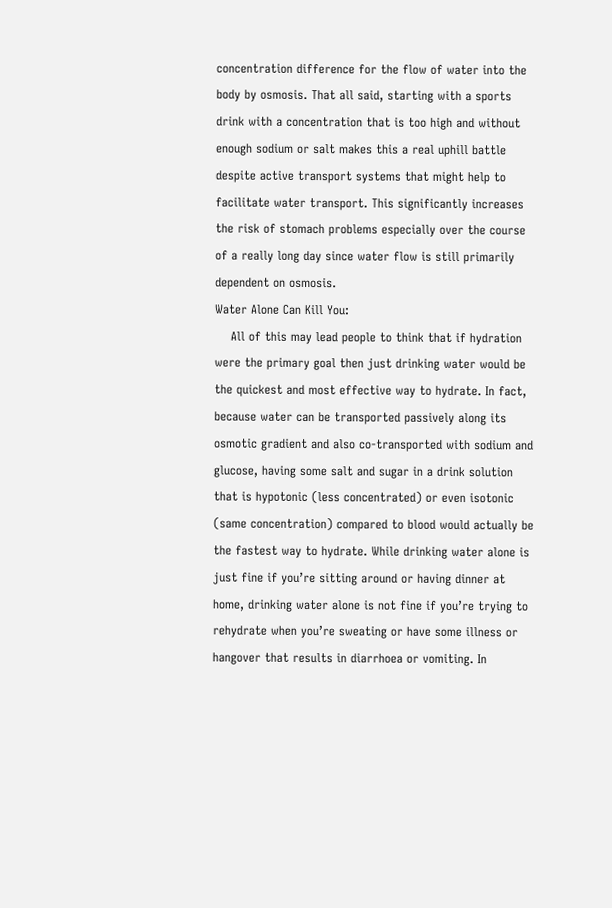concentration difference for the flow of water into the body by osmosis. That all said, starting with a sports drink with a concentration that is too high and without enough sodium or salt makes this a real uphill battle despite active transport systems that might help to facilitate water transport. This significantly increases the risk of stomach problems especially over the course of a really long day since water flow is still primarily dependent on osmosis.
Water Alone Can Kill You:
    All of this may lead people to think that if hydration were the primary goal then just drinking water would be the quickest and most effective way to hydrate. In fact, because water can be transported passively along its osmotic gradient and also co-transported with sodium and glucose, having some salt and sugar in a drink solution that is hypotonic (less concentrated) or even isotonic (same concentration) compared to blood would actually be the fastest way to hydrate. While drinking water alone is just fine if you’re sitting around or having dinner at home, drinking water alone is not fine if you’re trying to rehydrate when you’re sweating or have some illness or hangover that results in diarrhoea or vomiting. In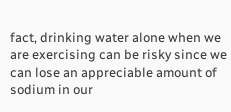fact, drinking water alone when we are exercising can be risky since we can lose an appreciable amount of sodium in our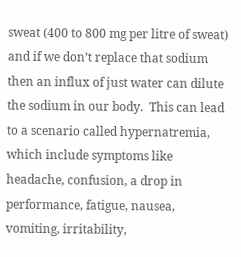sweat (400 to 800 mg per litre of sweat) and if we don’t replace that sodium then an influx of just water can dilute the sodium in our body.  This can lead to a scenario called hypernatremia, which include symptoms like headache, confusion, a drop in performance, fatigue, nausea, vomiting, irritability,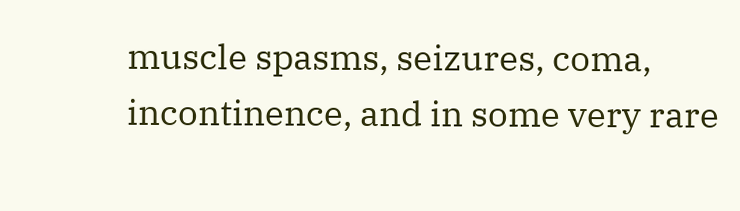muscle spasms, seizures, coma, incontinence, and in some very rare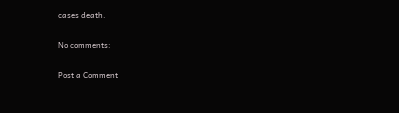cases death.

No comments:

Post a Comment